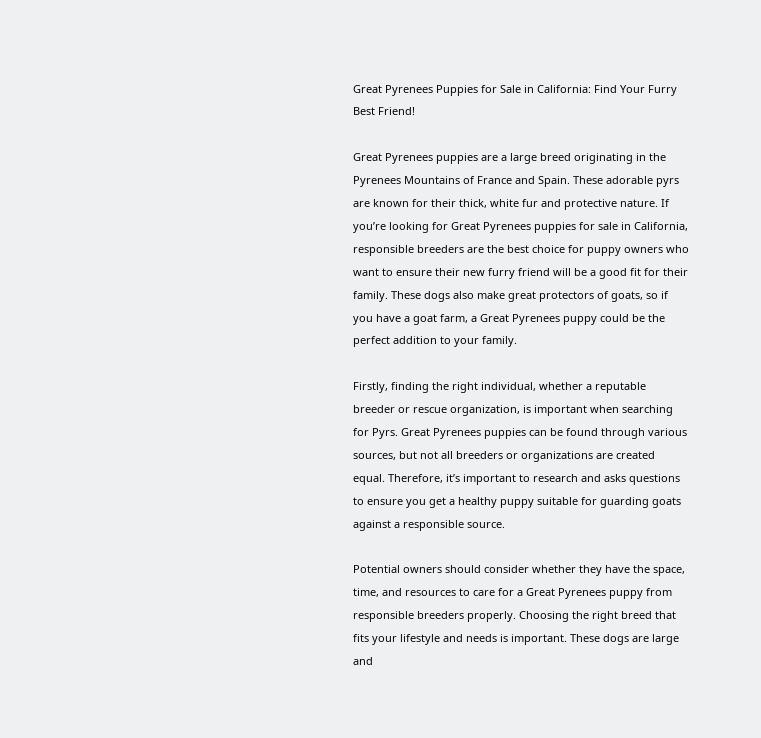Great Pyrenees Puppies for Sale in California: Find Your Furry Best Friend!

Great Pyrenees puppies are a large breed originating in the Pyrenees Mountains of France and Spain. These adorable pyrs are known for their thick, white fur and protective nature. If you’re looking for Great Pyrenees puppies for sale in California, responsible breeders are the best choice for puppy owners who want to ensure their new furry friend will be a good fit for their family. These dogs also make great protectors of goats, so if you have a goat farm, a Great Pyrenees puppy could be the perfect addition to your family.

Firstly, finding the right individual, whether a reputable breeder or rescue organization, is important when searching for Pyrs. Great Pyrenees puppies can be found through various sources, but not all breeders or organizations are created equal. Therefore, it’s important to research and asks questions to ensure you get a healthy puppy suitable for guarding goats against a responsible source.

Potential owners should consider whether they have the space, time, and resources to care for a Great Pyrenees puppy from responsible breeders properly. Choosing the right breed that fits your lifestyle and needs is important. These dogs are large and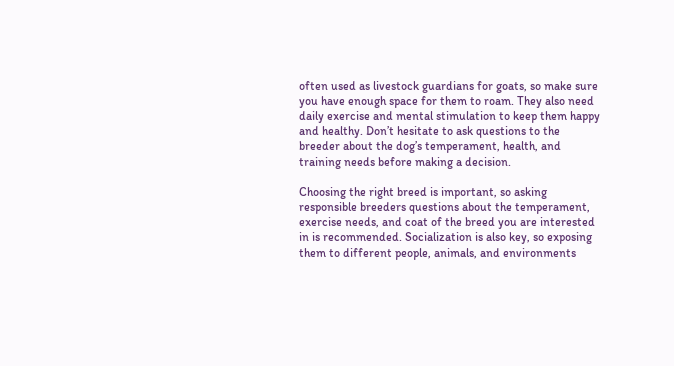often used as livestock guardians for goats, so make sure you have enough space for them to roam. They also need daily exercise and mental stimulation to keep them happy and healthy. Don’t hesitate to ask questions to the breeder about the dog’s temperament, health, and training needs before making a decision.

Choosing the right breed is important, so asking responsible breeders questions about the temperament, exercise needs, and coat of the breed you are interested in is recommended. Socialization is also key, so exposing them to different people, animals, and environments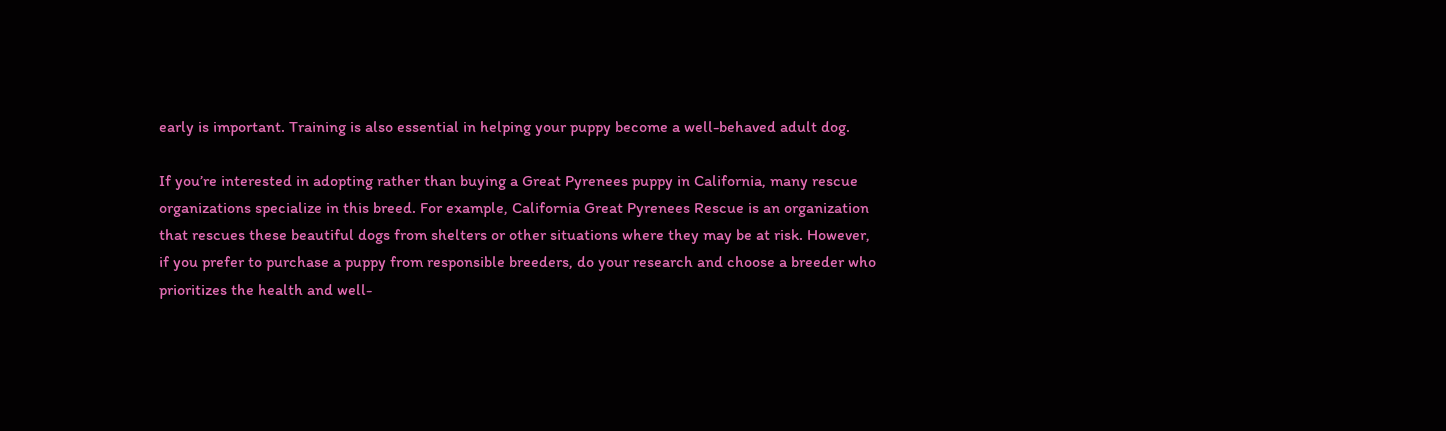early is important. Training is also essential in helping your puppy become a well-behaved adult dog.

If you’re interested in adopting rather than buying a Great Pyrenees puppy in California, many rescue organizations specialize in this breed. For example, California Great Pyrenees Rescue is an organization that rescues these beautiful dogs from shelters or other situations where they may be at risk. However, if you prefer to purchase a puppy from responsible breeders, do your research and choose a breeder who prioritizes the health and well-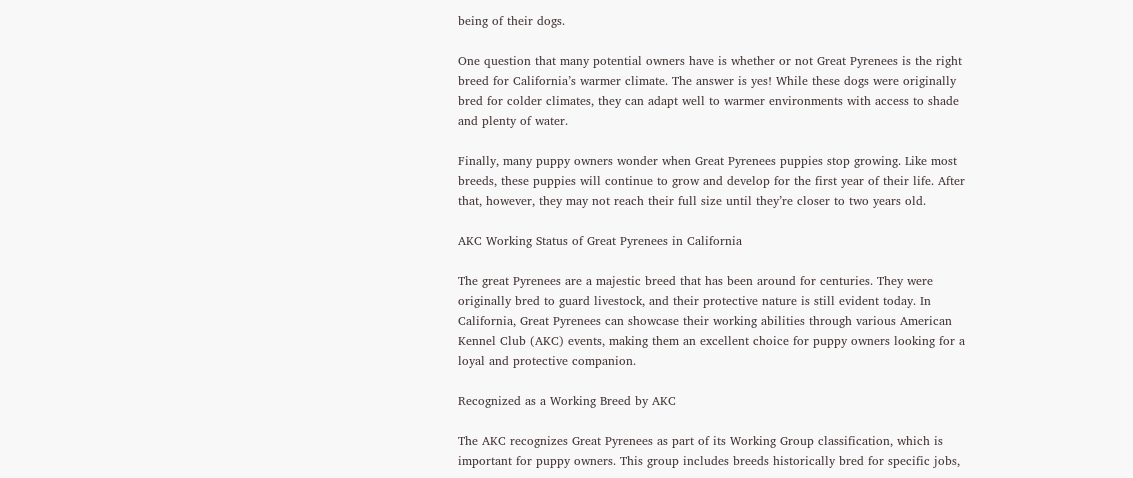being of their dogs.

One question that many potential owners have is whether or not Great Pyrenees is the right breed for California’s warmer climate. The answer is yes! While these dogs were originally bred for colder climates, they can adapt well to warmer environments with access to shade and plenty of water.

Finally, many puppy owners wonder when Great Pyrenees puppies stop growing. Like most breeds, these puppies will continue to grow and develop for the first year of their life. After that, however, they may not reach their full size until they’re closer to two years old.

AKC Working Status of Great Pyrenees in California

The great Pyrenees are a majestic breed that has been around for centuries. They were originally bred to guard livestock, and their protective nature is still evident today. In California, Great Pyrenees can showcase their working abilities through various American Kennel Club (AKC) events, making them an excellent choice for puppy owners looking for a loyal and protective companion.

Recognized as a Working Breed by AKC

The AKC recognizes Great Pyrenees as part of its Working Group classification, which is important for puppy owners. This group includes breeds historically bred for specific jobs,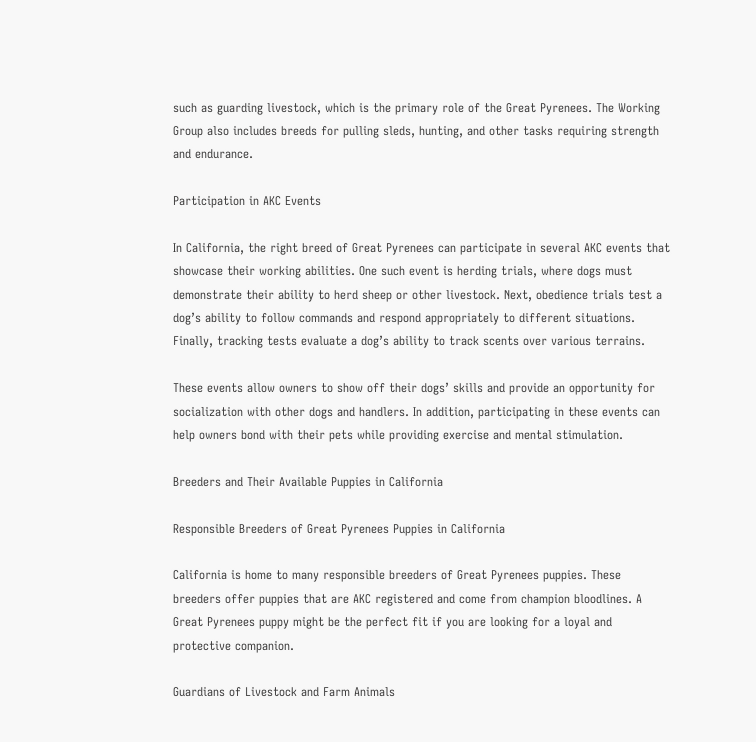such as guarding livestock, which is the primary role of the Great Pyrenees. The Working Group also includes breeds for pulling sleds, hunting, and other tasks requiring strength and endurance.

Participation in AKC Events

In California, the right breed of Great Pyrenees can participate in several AKC events that showcase their working abilities. One such event is herding trials, where dogs must demonstrate their ability to herd sheep or other livestock. Next, obedience trials test a dog’s ability to follow commands and respond appropriately to different situations. Finally, tracking tests evaluate a dog’s ability to track scents over various terrains.

These events allow owners to show off their dogs’ skills and provide an opportunity for socialization with other dogs and handlers. In addition, participating in these events can help owners bond with their pets while providing exercise and mental stimulation.

Breeders and Their Available Puppies in California

Responsible Breeders of Great Pyrenees Puppies in California

California is home to many responsible breeders of Great Pyrenees puppies. These breeders offer puppies that are AKC registered and come from champion bloodlines. A Great Pyrenees puppy might be the perfect fit if you are looking for a loyal and protective companion.

Guardians of Livestock and Farm Animals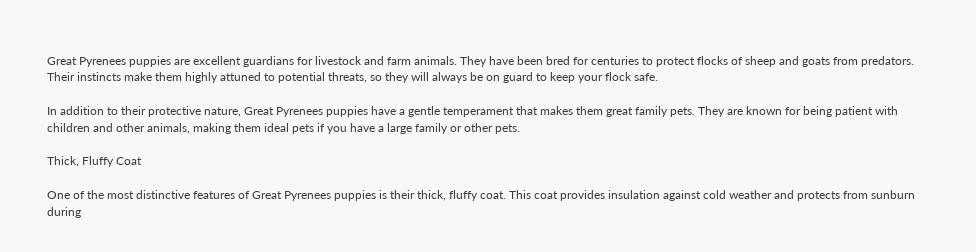Great Pyrenees puppies are excellent guardians for livestock and farm animals. They have been bred for centuries to protect flocks of sheep and goats from predators. Their instincts make them highly attuned to potential threats, so they will always be on guard to keep your flock safe.

In addition to their protective nature, Great Pyrenees puppies have a gentle temperament that makes them great family pets. They are known for being patient with children and other animals, making them ideal pets if you have a large family or other pets.

Thick, Fluffy Coat

One of the most distinctive features of Great Pyrenees puppies is their thick, fluffy coat. This coat provides insulation against cold weather and protects from sunburn during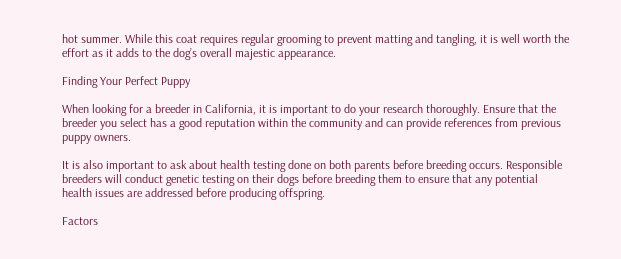hot summer. While this coat requires regular grooming to prevent matting and tangling, it is well worth the effort as it adds to the dog’s overall majestic appearance.

Finding Your Perfect Puppy

When looking for a breeder in California, it is important to do your research thoroughly. Ensure that the breeder you select has a good reputation within the community and can provide references from previous puppy owners.

It is also important to ask about health testing done on both parents before breeding occurs. Responsible breeders will conduct genetic testing on their dogs before breeding them to ensure that any potential health issues are addressed before producing offspring.

Factors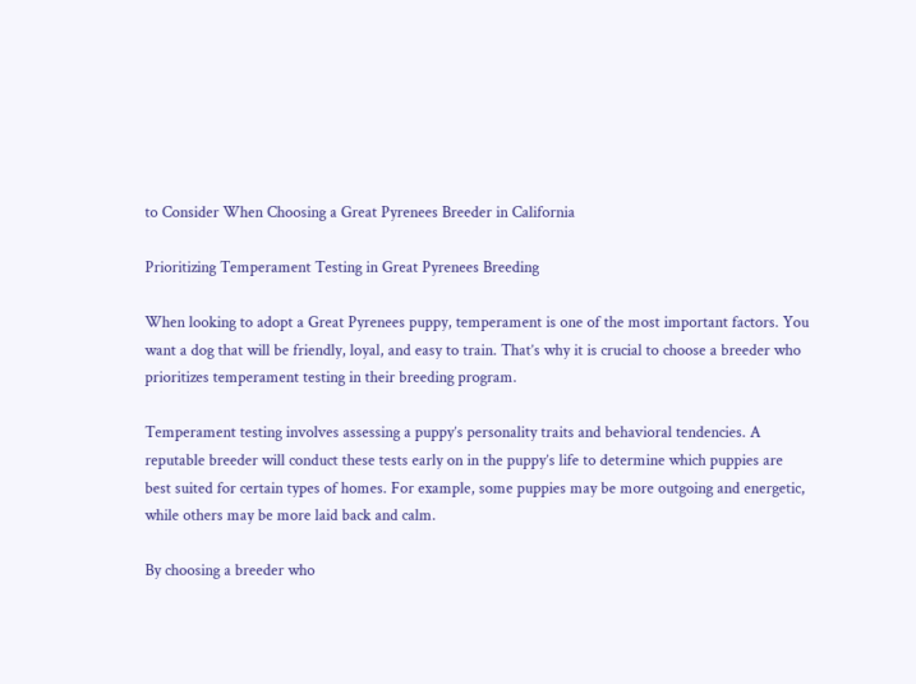to Consider When Choosing a Great Pyrenees Breeder in California

Prioritizing Temperament Testing in Great Pyrenees Breeding

When looking to adopt a Great Pyrenees puppy, temperament is one of the most important factors. You want a dog that will be friendly, loyal, and easy to train. That’s why it is crucial to choose a breeder who prioritizes temperament testing in their breeding program.

Temperament testing involves assessing a puppy’s personality traits and behavioral tendencies. A reputable breeder will conduct these tests early on in the puppy’s life to determine which puppies are best suited for certain types of homes. For example, some puppies may be more outgoing and energetic, while others may be more laid back and calm.

By choosing a breeder who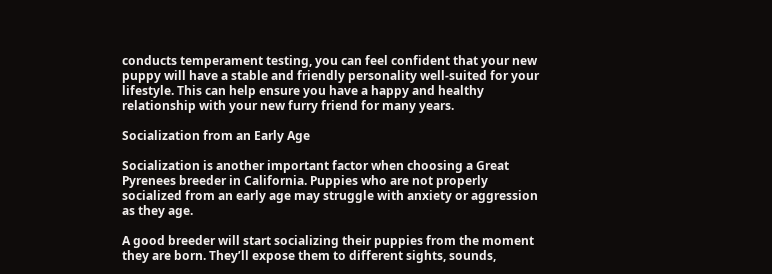conducts temperament testing, you can feel confident that your new puppy will have a stable and friendly personality well-suited for your lifestyle. This can help ensure you have a happy and healthy relationship with your new furry friend for many years.

Socialization from an Early Age

Socialization is another important factor when choosing a Great Pyrenees breeder in California. Puppies who are not properly socialized from an early age may struggle with anxiety or aggression as they age.

A good breeder will start socializing their puppies from the moment they are born. They’ll expose them to different sights, sounds,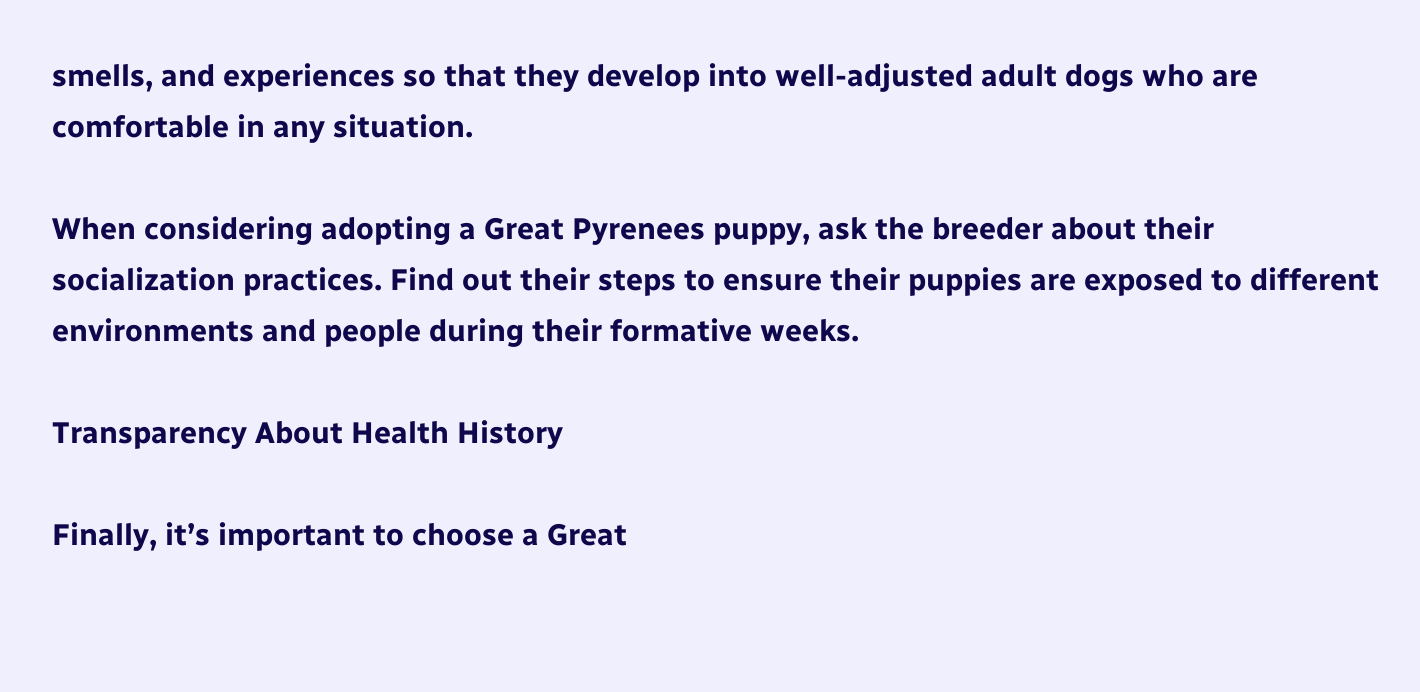smells, and experiences so that they develop into well-adjusted adult dogs who are comfortable in any situation.

When considering adopting a Great Pyrenees puppy, ask the breeder about their socialization practices. Find out their steps to ensure their puppies are exposed to different environments and people during their formative weeks.

Transparency About Health History

Finally, it’s important to choose a Great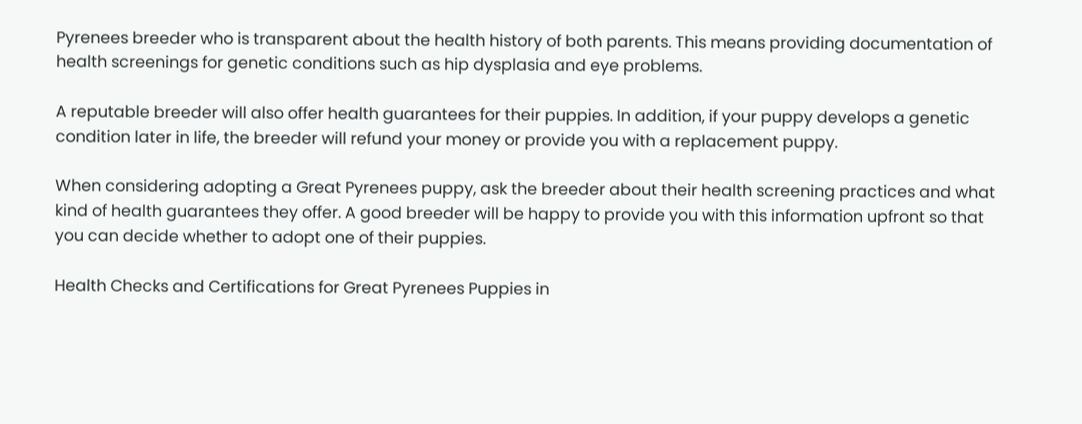Pyrenees breeder who is transparent about the health history of both parents. This means providing documentation of health screenings for genetic conditions such as hip dysplasia and eye problems.

A reputable breeder will also offer health guarantees for their puppies. In addition, if your puppy develops a genetic condition later in life, the breeder will refund your money or provide you with a replacement puppy.

When considering adopting a Great Pyrenees puppy, ask the breeder about their health screening practices and what kind of health guarantees they offer. A good breeder will be happy to provide you with this information upfront so that you can decide whether to adopt one of their puppies.

Health Checks and Certifications for Great Pyrenees Puppies in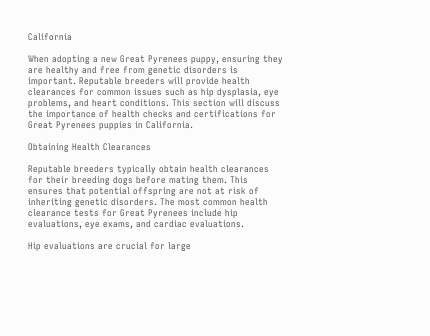California

When adopting a new Great Pyrenees puppy, ensuring they are healthy and free from genetic disorders is important. Reputable breeders will provide health clearances for common issues such as hip dysplasia, eye problems, and heart conditions. This section will discuss the importance of health checks and certifications for Great Pyrenees puppies in California.

Obtaining Health Clearances

Reputable breeders typically obtain health clearances for their breeding dogs before mating them. This ensures that potential offspring are not at risk of inheriting genetic disorders. The most common health clearance tests for Great Pyrenees include hip evaluations, eye exams, and cardiac evaluations.

Hip evaluations are crucial for large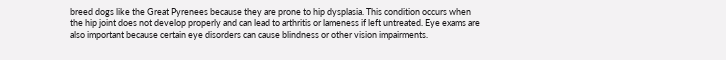breed dogs like the Great Pyrenees because they are prone to hip dysplasia. This condition occurs when the hip joint does not develop properly and can lead to arthritis or lameness if left untreated. Eye exams are also important because certain eye disorders can cause blindness or other vision impairments.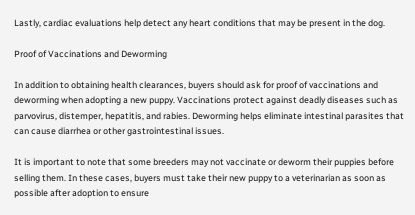Lastly, cardiac evaluations help detect any heart conditions that may be present in the dog.

Proof of Vaccinations and Deworming

In addition to obtaining health clearances, buyers should ask for proof of vaccinations and deworming when adopting a new puppy. Vaccinations protect against deadly diseases such as parvovirus, distemper, hepatitis, and rabies. Deworming helps eliminate intestinal parasites that can cause diarrhea or other gastrointestinal issues.

It is important to note that some breeders may not vaccinate or deworm their puppies before selling them. In these cases, buyers must take their new puppy to a veterinarian as soon as possible after adoption to ensure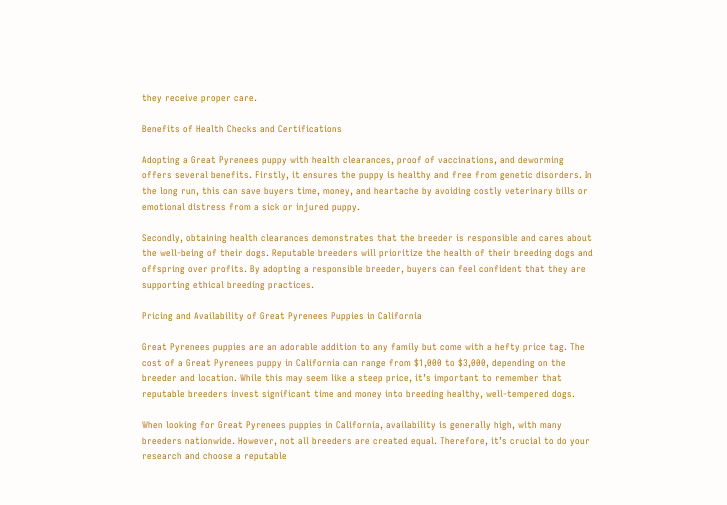they receive proper care.

Benefits of Health Checks and Certifications

Adopting a Great Pyrenees puppy with health clearances, proof of vaccinations, and deworming offers several benefits. Firstly, it ensures the puppy is healthy and free from genetic disorders. In the long run, this can save buyers time, money, and heartache by avoiding costly veterinary bills or emotional distress from a sick or injured puppy.

Secondly, obtaining health clearances demonstrates that the breeder is responsible and cares about the well-being of their dogs. Reputable breeders will prioritize the health of their breeding dogs and offspring over profits. By adopting a responsible breeder, buyers can feel confident that they are supporting ethical breeding practices.

Pricing and Availability of Great Pyrenees Puppies in California

Great Pyrenees puppies are an adorable addition to any family but come with a hefty price tag. The cost of a Great Pyrenees puppy in California can range from $1,000 to $3,000, depending on the breeder and location. While this may seem like a steep price, it’s important to remember that reputable breeders invest significant time and money into breeding healthy, well-tempered dogs.

When looking for Great Pyrenees puppies in California, availability is generally high, with many breeders nationwide. However, not all breeders are created equal. Therefore, it’s crucial to do your research and choose a reputable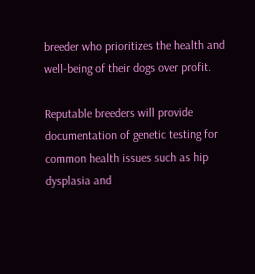breeder who prioritizes the health and well-being of their dogs over profit.

Reputable breeders will provide documentation of genetic testing for common health issues such as hip dysplasia and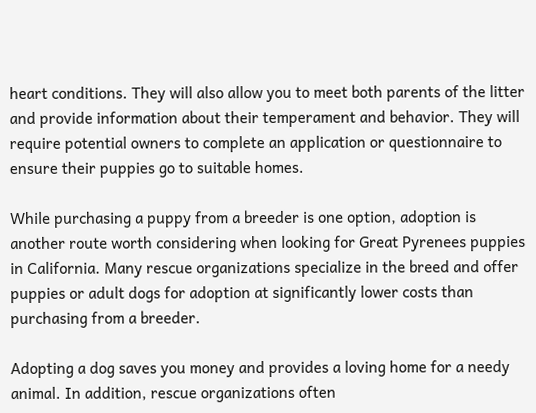heart conditions. They will also allow you to meet both parents of the litter and provide information about their temperament and behavior. They will require potential owners to complete an application or questionnaire to ensure their puppies go to suitable homes.

While purchasing a puppy from a breeder is one option, adoption is another route worth considering when looking for Great Pyrenees puppies in California. Many rescue organizations specialize in the breed and offer puppies or adult dogs for adoption at significantly lower costs than purchasing from a breeder.

Adopting a dog saves you money and provides a loving home for a needy animal. In addition, rescue organizations often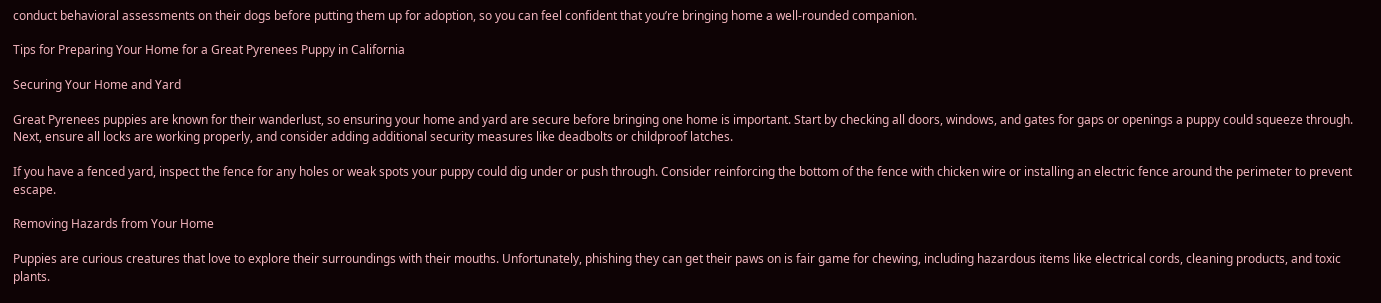conduct behavioral assessments on their dogs before putting them up for adoption, so you can feel confident that you’re bringing home a well-rounded companion.

Tips for Preparing Your Home for a Great Pyrenees Puppy in California

Securing Your Home and Yard

Great Pyrenees puppies are known for their wanderlust, so ensuring your home and yard are secure before bringing one home is important. Start by checking all doors, windows, and gates for gaps or openings a puppy could squeeze through. Next, ensure all locks are working properly, and consider adding additional security measures like deadbolts or childproof latches.

If you have a fenced yard, inspect the fence for any holes or weak spots your puppy could dig under or push through. Consider reinforcing the bottom of the fence with chicken wire or installing an electric fence around the perimeter to prevent escape.

Removing Hazards from Your Home

Puppies are curious creatures that love to explore their surroundings with their mouths. Unfortunately, phishing they can get their paws on is fair game for chewing, including hazardous items like electrical cords, cleaning products, and toxic plants.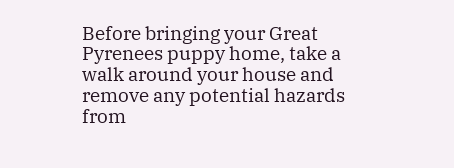Before bringing your Great Pyrenees puppy home, take a walk around your house and remove any potential hazards from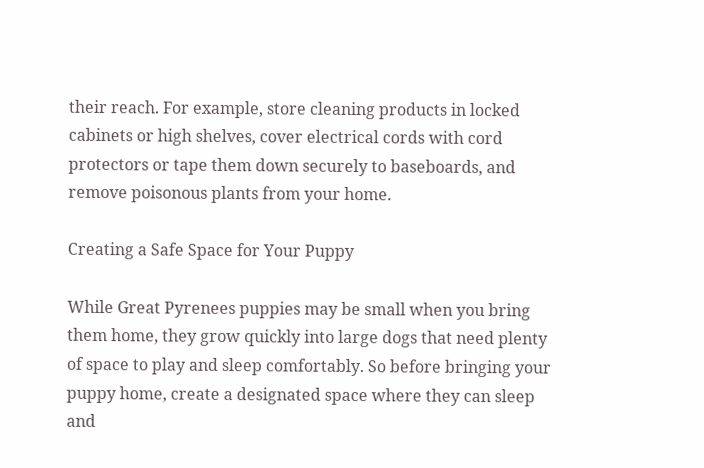their reach. For example, store cleaning products in locked cabinets or high shelves, cover electrical cords with cord protectors or tape them down securely to baseboards, and remove poisonous plants from your home.

Creating a Safe Space for Your Puppy

While Great Pyrenees puppies may be small when you bring them home, they grow quickly into large dogs that need plenty of space to play and sleep comfortably. So before bringing your puppy home, create a designated space where they can sleep and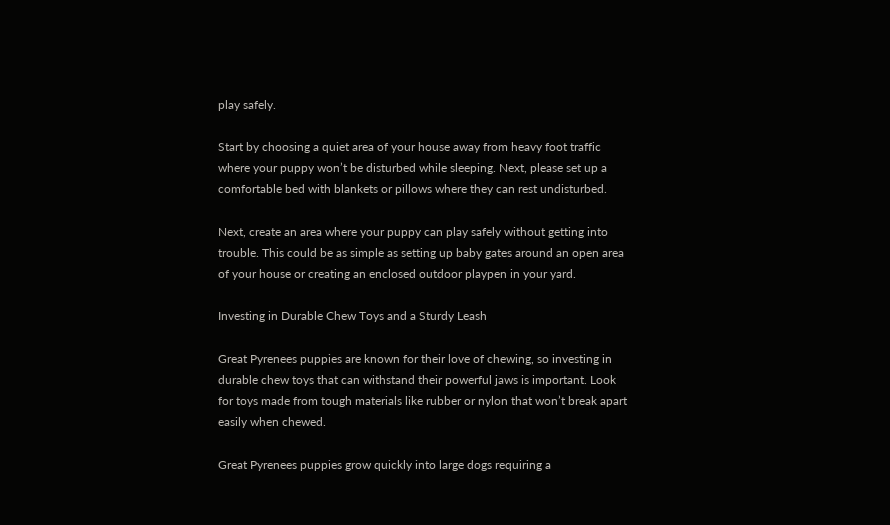play safely.

Start by choosing a quiet area of your house away from heavy foot traffic where your puppy won’t be disturbed while sleeping. Next, please set up a comfortable bed with blankets or pillows where they can rest undisturbed.

Next, create an area where your puppy can play safely without getting into trouble. This could be as simple as setting up baby gates around an open area of your house or creating an enclosed outdoor playpen in your yard.

Investing in Durable Chew Toys and a Sturdy Leash

Great Pyrenees puppies are known for their love of chewing, so investing in durable chew toys that can withstand their powerful jaws is important. Look for toys made from tough materials like rubber or nylon that won’t break apart easily when chewed.

Great Pyrenees puppies grow quickly into large dogs requiring a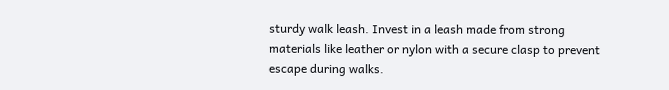sturdy walk leash. Invest in a leash made from strong materials like leather or nylon with a secure clasp to prevent escape during walks.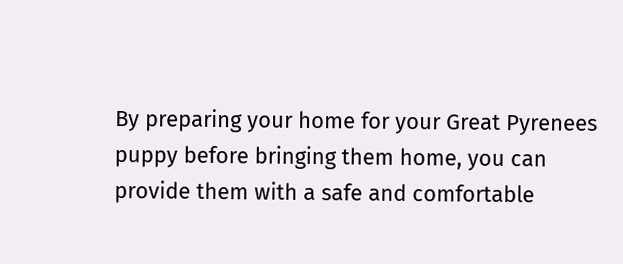By preparing your home for your Great Pyrenees puppy before bringing them home, you can provide them with a safe and comfortable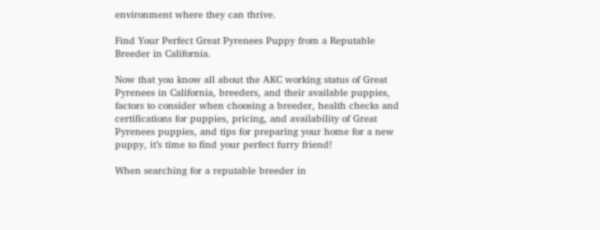environment where they can thrive.

Find Your Perfect Great Pyrenees Puppy from a Reputable Breeder in California.

Now that you know all about the AKC working status of Great Pyrenees in California, breeders, and their available puppies, factors to consider when choosing a breeder, health checks and certifications for puppies, pricing, and availability of Great Pyrenees puppies, and tips for preparing your home for a new puppy, it’s time to find your perfect furry friend!

When searching for a reputable breeder in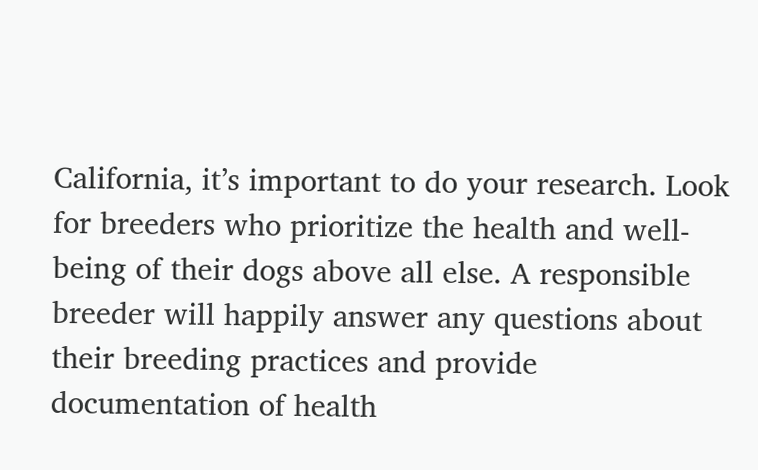California, it’s important to do your research. Look for breeders who prioritize the health and well-being of their dogs above all else. A responsible breeder will happily answer any questions about their breeding practices and provide documentation of health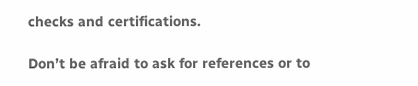checks and certifications.

Don’t be afraid to ask for references or to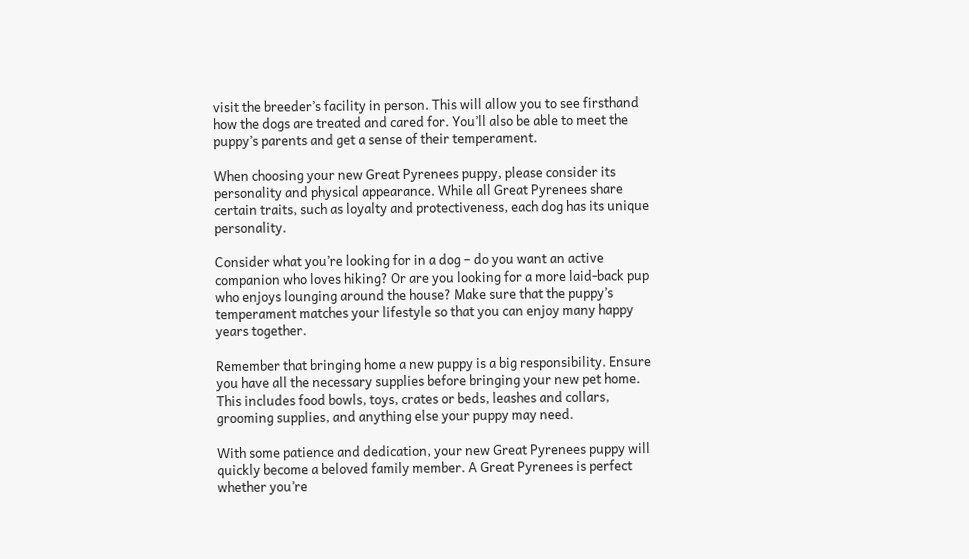visit the breeder’s facility in person. This will allow you to see firsthand how the dogs are treated and cared for. You’ll also be able to meet the puppy’s parents and get a sense of their temperament.

When choosing your new Great Pyrenees puppy, please consider its personality and physical appearance. While all Great Pyrenees share certain traits, such as loyalty and protectiveness, each dog has its unique personality.

Consider what you’re looking for in a dog – do you want an active companion who loves hiking? Or are you looking for a more laid-back pup who enjoys lounging around the house? Make sure that the puppy’s temperament matches your lifestyle so that you can enjoy many happy years together.

Remember that bringing home a new puppy is a big responsibility. Ensure you have all the necessary supplies before bringing your new pet home. This includes food bowls, toys, crates or beds, leashes and collars, grooming supplies, and anything else your puppy may need.

With some patience and dedication, your new Great Pyrenees puppy will quickly become a beloved family member. A Great Pyrenees is perfect whether you’re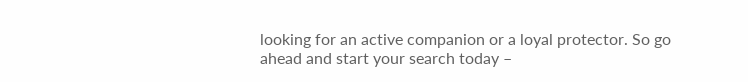looking for an active companion or a loyal protector. So go ahead and start your search today –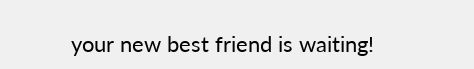your new best friend is waiting!